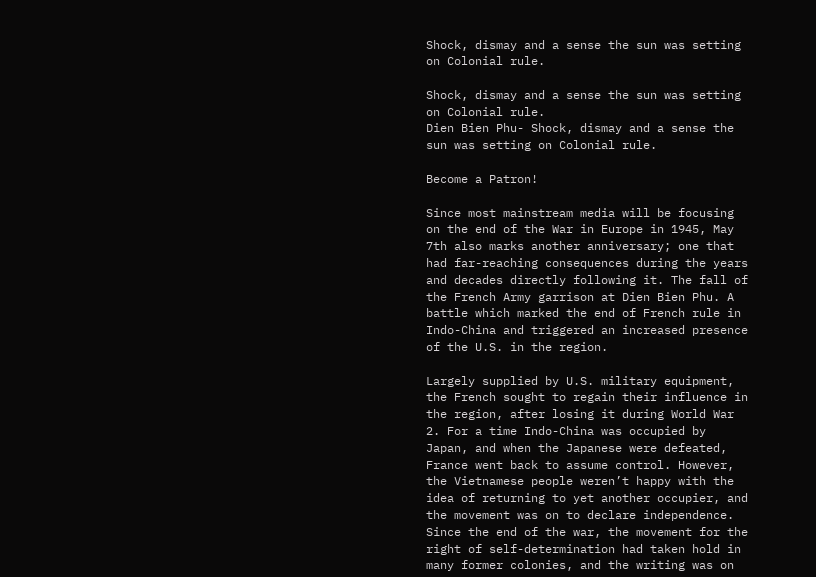Shock, dismay and a sense the sun was setting on Colonial rule.

Shock, dismay and a sense the sun was setting on Colonial rule.
Dien Bien Phu- Shock, dismay and a sense the sun was setting on Colonial rule.

Become a Patron!

Since most mainstream media will be focusing on the end of the War in Europe in 1945, May 7th also marks another anniversary; one that had far-reaching consequences during the years and decades directly following it. The fall of the French Army garrison at Dien Bien Phu. A battle which marked the end of French rule in Indo-China and triggered an increased presence of the U.S. in the region.

Largely supplied by U.S. military equipment, the French sought to regain their influence in the region, after losing it during World War 2. For a time Indo-China was occupied by Japan, and when the Japanese were defeated, France went back to assume control. However, the Vietnamese people weren’t happy with the idea of returning to yet another occupier, and the movement was on to declare independence. Since the end of the war, the movement for the right of self-determination had taken hold in many former colonies, and the writing was on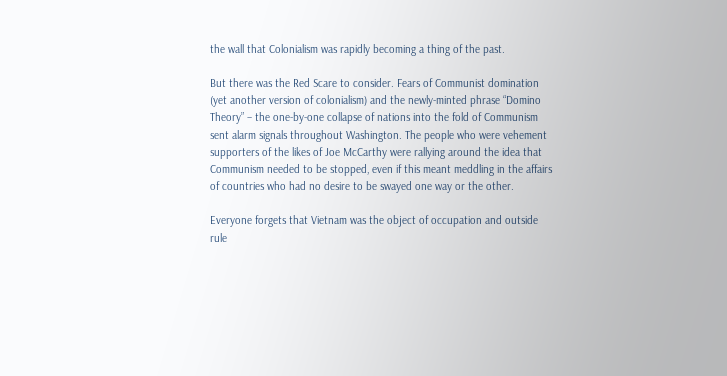the wall that Colonialism was rapidly becoming a thing of the past.

But there was the Red Scare to consider. Fears of Communist domination (yet another version of colonialism) and the newly-minted phrase “Domino Theory” – the one-by-one collapse of nations into the fold of Communism sent alarm signals throughout Washington. The people who were vehement supporters of the likes of Joe McCarthy were rallying around the idea that Communism needed to be stopped, even if this meant meddling in the affairs of countries who had no desire to be swayed one way or the other.

Everyone forgets that Vietnam was the object of occupation and outside rule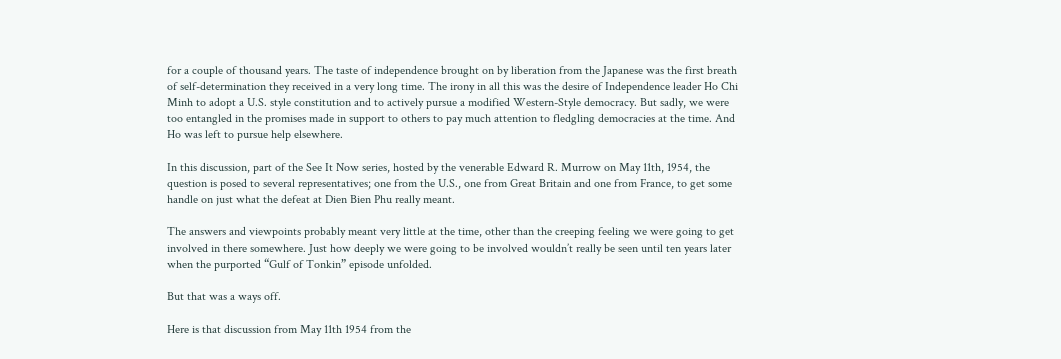for a couple of thousand years. The taste of independence brought on by liberation from the Japanese was the first breath of self-determination they received in a very long time. The irony in all this was the desire of Independence leader Ho Chi Minh to adopt a U.S. style constitution and to actively pursue a modified Western-Style democracy. But sadly, we were too entangled in the promises made in support to others to pay much attention to fledgling democracies at the time. And Ho was left to pursue help elsewhere.

In this discussion, part of the See It Now series, hosted by the venerable Edward R. Murrow on May 11th, 1954, the question is posed to several representatives; one from the U.S., one from Great Britain and one from France, to get some handle on just what the defeat at Dien Bien Phu really meant.

The answers and viewpoints probably meant very little at the time, other than the creeping feeling we were going to get involved in there somewhere. Just how deeply we were going to be involved wouldn’t really be seen until ten years later when the purported “Gulf of Tonkin” episode unfolded.

But that was a ways off.

Here is that discussion from May 11th 1954 from the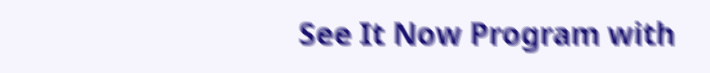See It Now Program with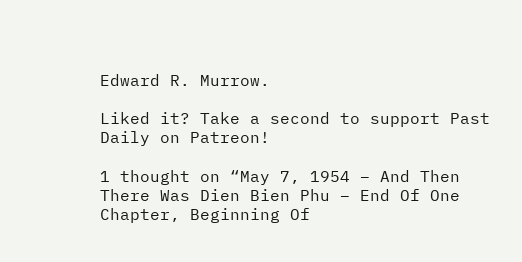Edward R. Murrow.

Liked it? Take a second to support Past Daily on Patreon!

1 thought on “May 7, 1954 – And Then There Was Dien Bien Phu – End Of One Chapter, Beginning Of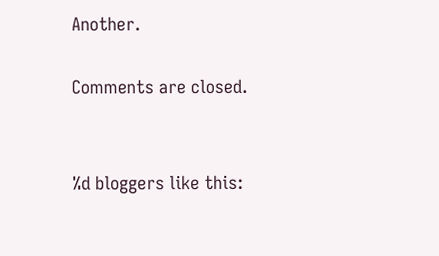Another.

Comments are closed.


%d bloggers like this: